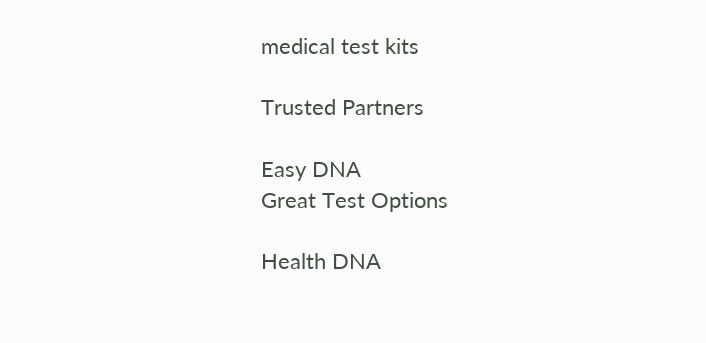medical test kits

Trusted Partners

Easy DNA
Great Test Options

Health DNA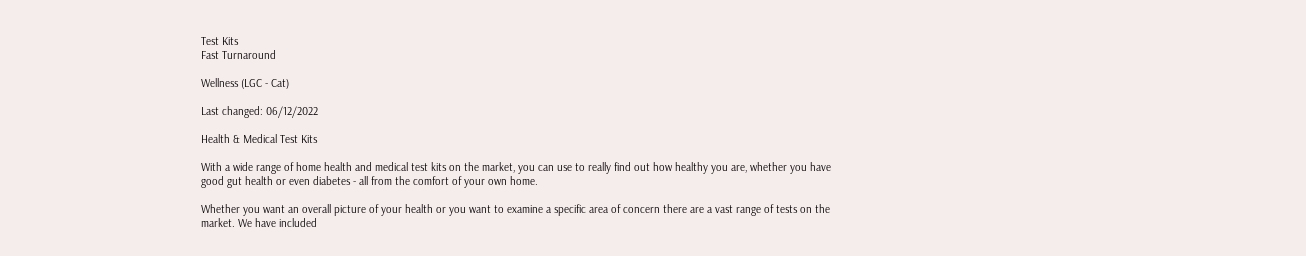Test Kits
Fast Turnaround

Wellness (LGC - Cat)

Last changed: 06/12/2022

Health & Medical Test Kits

With a wide range of home health and medical test kits on the market, you can use to really find out how healthy you are, whether you have good gut health or even diabetes - all from the comfort of your own home.

Whether you want an overall picture of your health or you want to examine a specific area of concern there are a vast range of tests on the market. We have included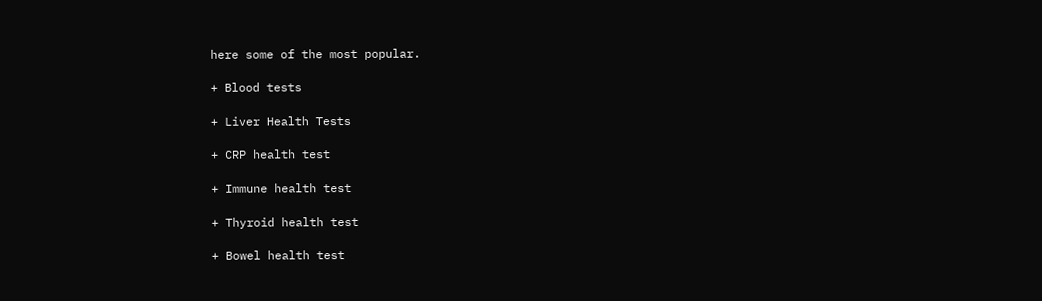here some of the most popular.

+ Blood tests

+ Liver Health Tests

+ CRP health test

+ Immune health test

+ Thyroid health test

+ Bowel health test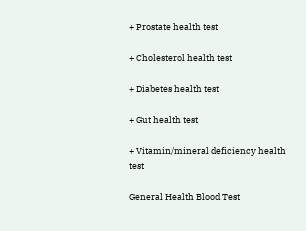+ Prostate health test

+ Cholesterol health test

+ Diabetes health test

+ Gut health test

+ Vitamin/mineral deficiency health test

General Health Blood Test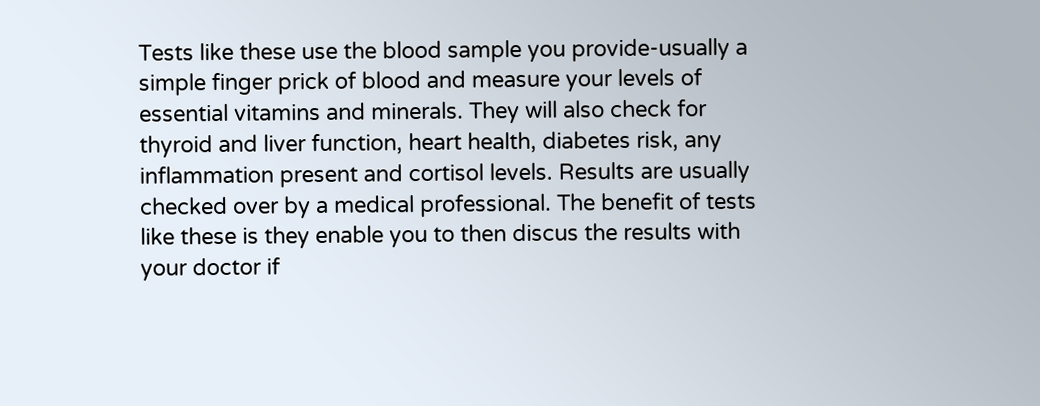Tests like these use the blood sample you provide-usually a simple finger prick of blood and measure your levels of essential vitamins and minerals. They will also check for thyroid and liver function, heart health, diabetes risk, any inflammation present and cortisol levels. Results are usually checked over by a medical professional. The benefit of tests like these is they enable you to then discus the results with your doctor if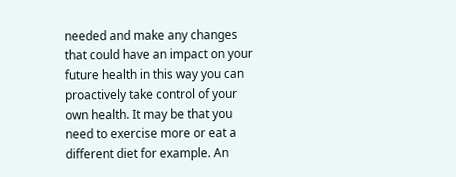needed and make any changes that could have an impact on your future health in this way you can proactively take control of your own health. It may be that you need to exercise more or eat a different diet for example. An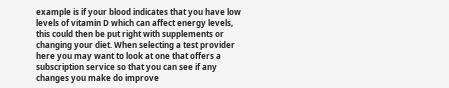example is if your blood indicates that you have low levels of vitamin D which can affect energy levels, this could then be put right with supplements or changing your diet. When selecting a test provider here you may want to look at one that offers a subscription service so that you can see if any changes you make do improve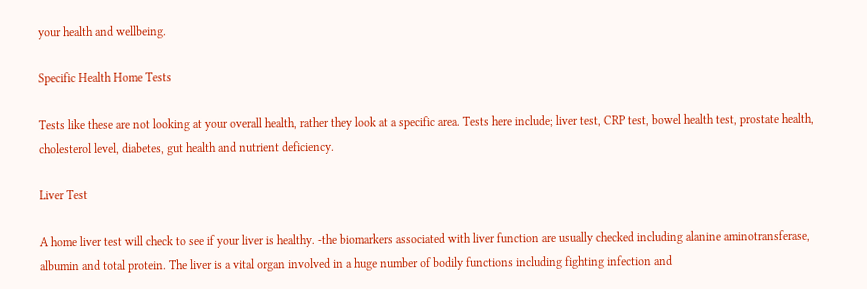your health and wellbeing.

Specific Health Home Tests

Tests like these are not looking at your overall health, rather they look at a specific area. Tests here include; liver test, CRP test, bowel health test, prostate health, cholesterol level, diabetes, gut health and nutrient deficiency.

Liver Test

A home liver test will check to see if your liver is healthy. -the biomarkers associated with liver function are usually checked including alanine aminotransferase, albumin and total protein. The liver is a vital organ involved in a huge number of bodily functions including fighting infection and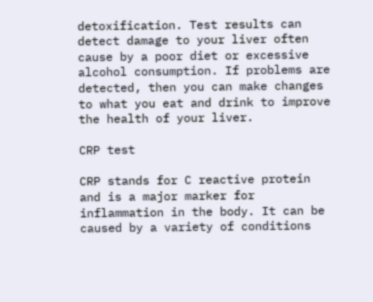detoxification. Test results can detect damage to your liver often cause by a poor diet or excessive alcohol consumption. If problems are detected, then you can make changes to what you eat and drink to improve the health of your liver.

CRP test

CRP stands for C reactive protein and is a major marker for inflammation in the body. It can be caused by a variety of conditions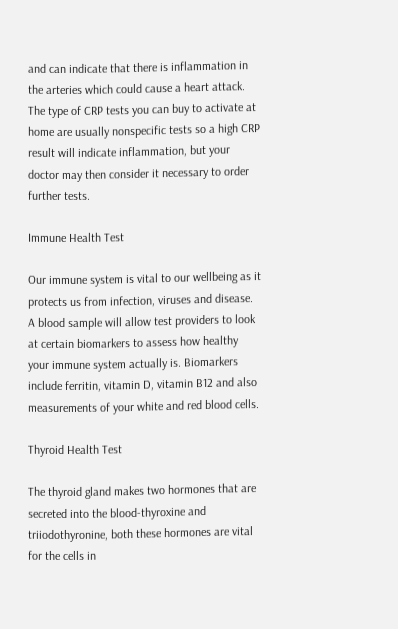and can indicate that there is inflammation in the arteries which could cause a heart attack. The type of CRP tests you can buy to activate at home are usually nonspecific tests so a high CRP result will indicate inflammation, but your doctor may then consider it necessary to order further tests.

Immune Health Test

Our immune system is vital to our wellbeing as it protects us from infection, viruses and disease. A blood sample will allow test providers to look at certain biomarkers to assess how healthy your immune system actually is. Biomarkers include ferritin, vitamin D, vitamin B12 and also measurements of your white and red blood cells.

Thyroid Health Test

The thyroid gland makes two hormones that are secreted into the blood-thyroxine and triiodothyronine, both these hormones are vital for the cells in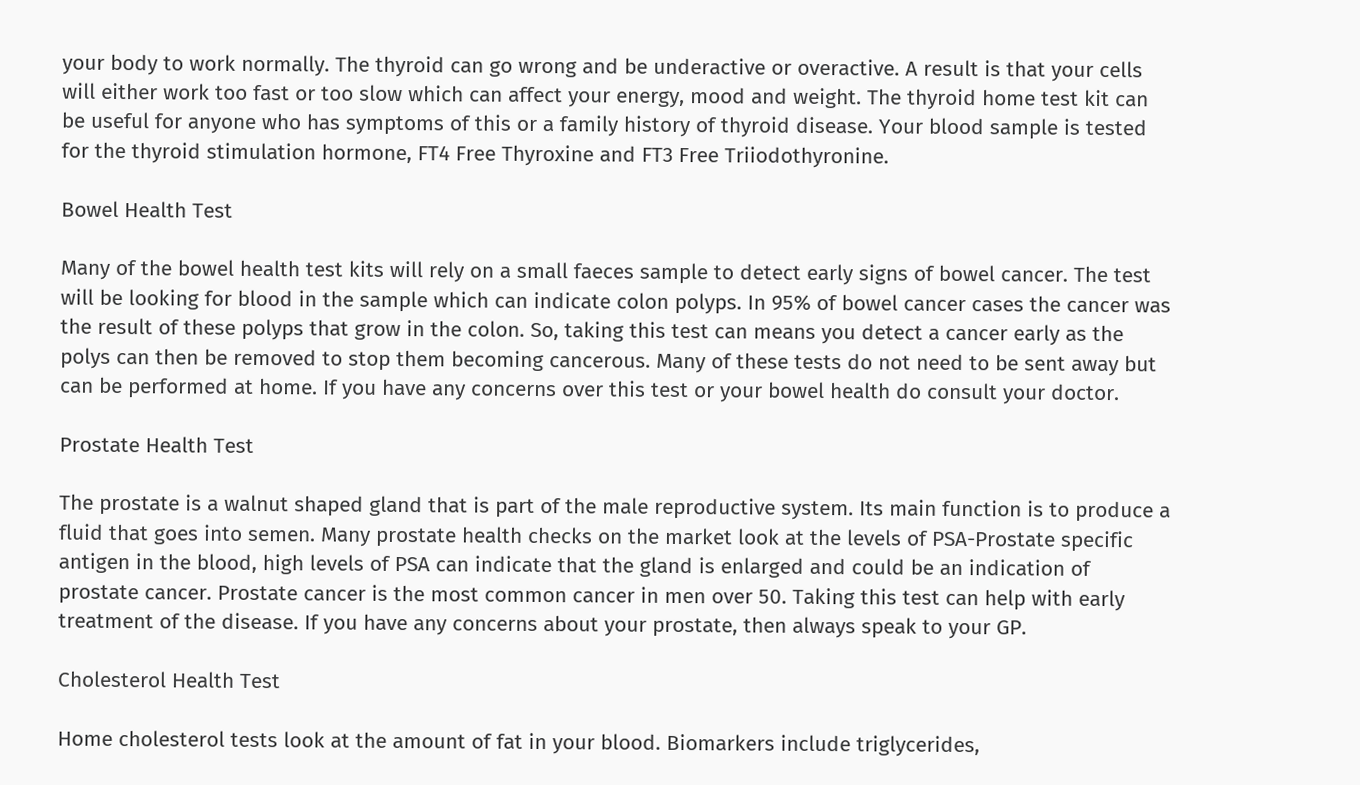your body to work normally. The thyroid can go wrong and be underactive or overactive. A result is that your cells will either work too fast or too slow which can affect your energy, mood and weight. The thyroid home test kit can be useful for anyone who has symptoms of this or a family history of thyroid disease. Your blood sample is tested for the thyroid stimulation hormone, FT4 Free Thyroxine and FT3 Free Triiodothyronine.

Bowel Health Test

Many of the bowel health test kits will rely on a small faeces sample to detect early signs of bowel cancer. The test will be looking for blood in the sample which can indicate colon polyps. In 95% of bowel cancer cases the cancer was the result of these polyps that grow in the colon. So, taking this test can means you detect a cancer early as the polys can then be removed to stop them becoming cancerous. Many of these tests do not need to be sent away but can be performed at home. If you have any concerns over this test or your bowel health do consult your doctor.

Prostate Health Test

The prostate is a walnut shaped gland that is part of the male reproductive system. Its main function is to produce a fluid that goes into semen. Many prostate health checks on the market look at the levels of PSA-Prostate specific antigen in the blood, high levels of PSA can indicate that the gland is enlarged and could be an indication of prostate cancer. Prostate cancer is the most common cancer in men over 50. Taking this test can help with early treatment of the disease. If you have any concerns about your prostate, then always speak to your GP.

Cholesterol Health Test

Home cholesterol tests look at the amount of fat in your blood. Biomarkers include triglycerides,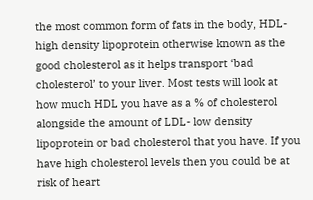the most common form of fats in the body, HDL-high density lipoprotein otherwise known as the good cholesterol as it helps transport ‘bad cholesterol’ to your liver. Most tests will look at how much HDL you have as a % of cholesterol alongside the amount of LDL- low density lipoprotein or bad cholesterol that you have. If you have high cholesterol levels then you could be at risk of heart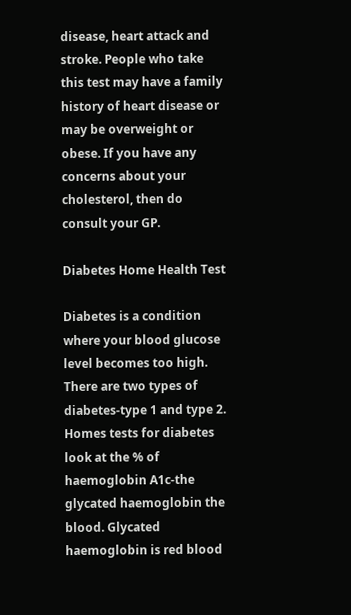disease, heart attack and stroke. People who take this test may have a family history of heart disease or may be overweight or obese. If you have any concerns about your cholesterol, then do consult your GP.

Diabetes Home Health Test

Diabetes is a condition where your blood glucose level becomes too high. There are two types of diabetes-type 1 and type 2. Homes tests for diabetes look at the % of haemoglobin A1c-the glycated haemoglobin the blood. Glycated haemoglobin is red blood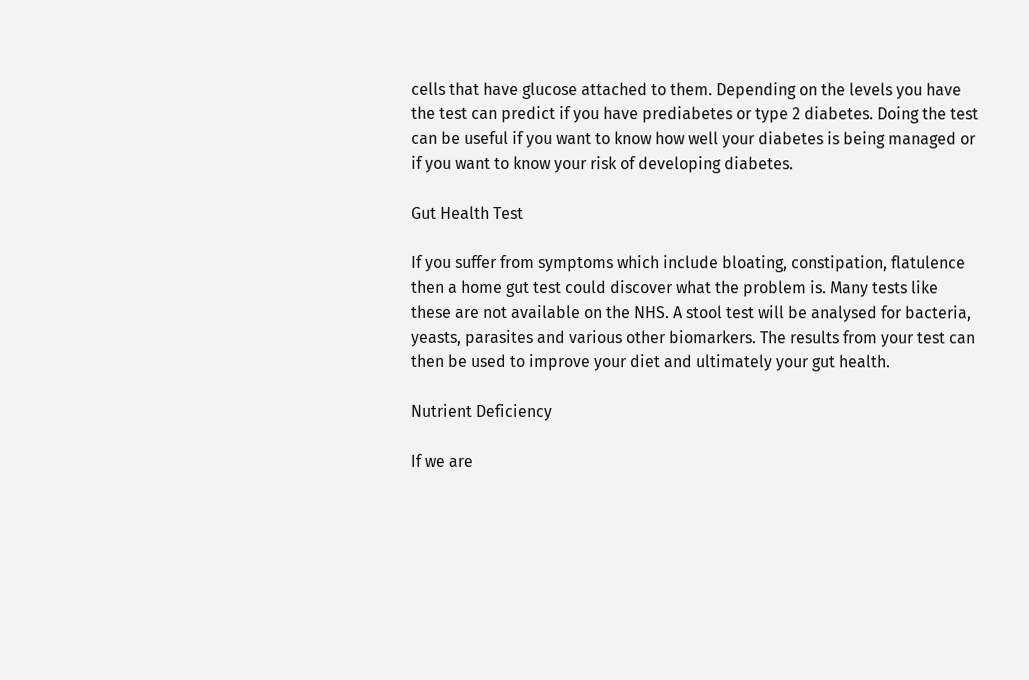cells that have glucose attached to them. Depending on the levels you have the test can predict if you have prediabetes or type 2 diabetes. Doing the test can be useful if you want to know how well your diabetes is being managed or if you want to know your risk of developing diabetes.

Gut Health Test

If you suffer from symptoms which include bloating, constipation, flatulence then a home gut test could discover what the problem is. Many tests like these are not available on the NHS. A stool test will be analysed for bacteria, yeasts, parasites and various other biomarkers. The results from your test can then be used to improve your diet and ultimately your gut health.

Nutrient Deficiency

If we are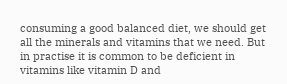consuming a good balanced diet, we should get all the minerals and vitamins that we need. But in practise it is common to be deficient in vitamins like vitamin D and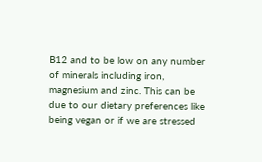B12 and to be low on any number of minerals including iron, magnesium and zinc. This can be due to our dietary preferences like being vegan or if we are stressed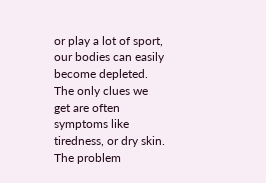or play a lot of sport, our bodies can easily become depleted. The only clues we get are often symptoms like tiredness, or dry skin. The problem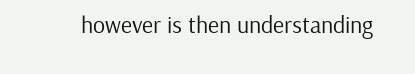however is then understanding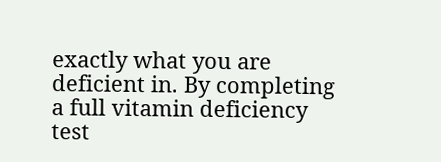exactly what you are deficient in. By completing a full vitamin deficiency test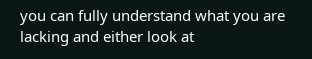you can fully understand what you are lacking and either look at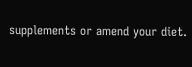supplements or amend your diet.